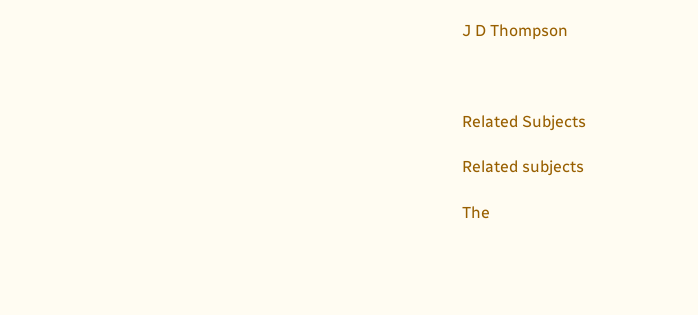J D Thompson



Related Subjects

Related subjects

The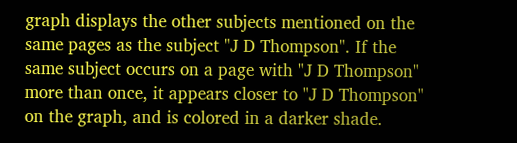graph displays the other subjects mentioned on the same pages as the subject "J D Thompson". If the same subject occurs on a page with "J D Thompson" more than once, it appears closer to "J D Thompson" on the graph, and is colored in a darker shade.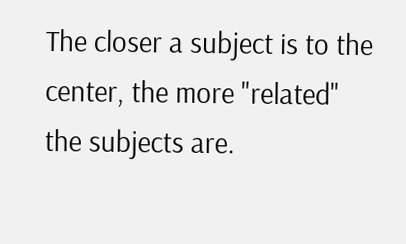The closer a subject is to the center, the more "related" the subjects are.